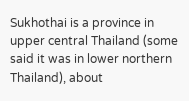Sukhothai is a province in upper central Thailand (some said it was in lower northern Thailand), about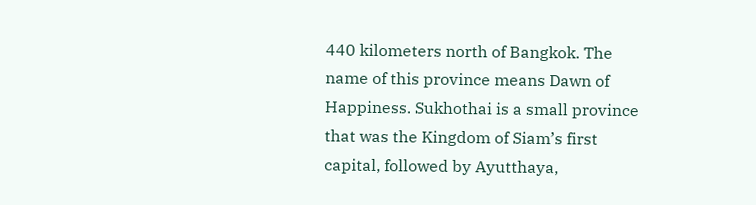440 kilometers north of Bangkok. The name of this province means Dawn of Happiness. Sukhothai is a small province that was the Kingdom of Siam’s first capital, followed by Ayutthaya,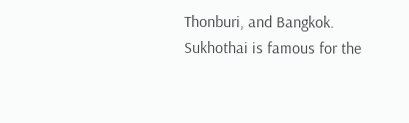Thonburi, and Bangkok. Sukhothai is famous for the